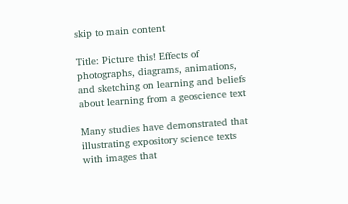skip to main content

Title: Picture this! Effects of photographs, diagrams, animations, and sketching on learning and beliefs about learning from a geoscience text

Many studies have demonstrated that illustrating expository science texts with images that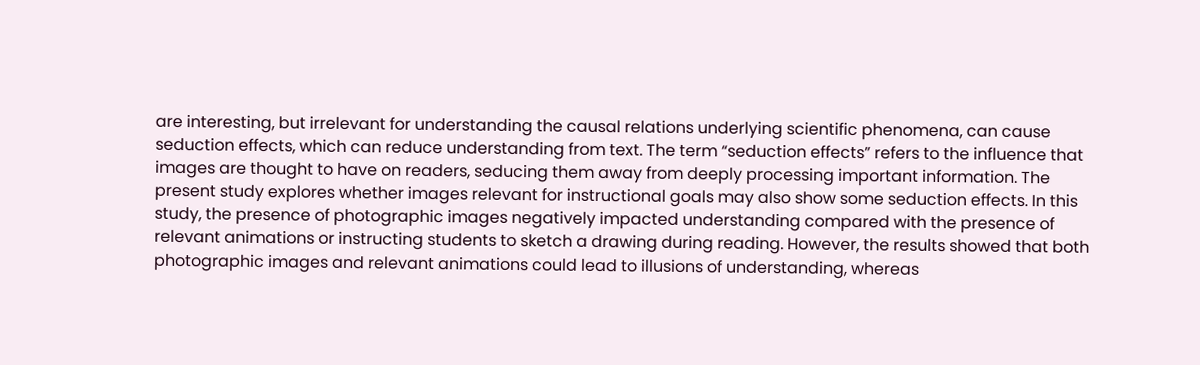are interesting, but irrelevant for understanding the causal relations underlying scientific phenomena, can cause seduction effects, which can reduce understanding from text. The term “seduction effects” refers to the influence that images are thought to have on readers, seducing them away from deeply processing important information. The present study explores whether images relevant for instructional goals may also show some seduction effects. In this study, the presence of photographic images negatively impacted understanding compared with the presence of relevant animations or instructing students to sketch a drawing during reading. However, the results showed that both photographic images and relevant animations could lead to illusions of understanding, whereas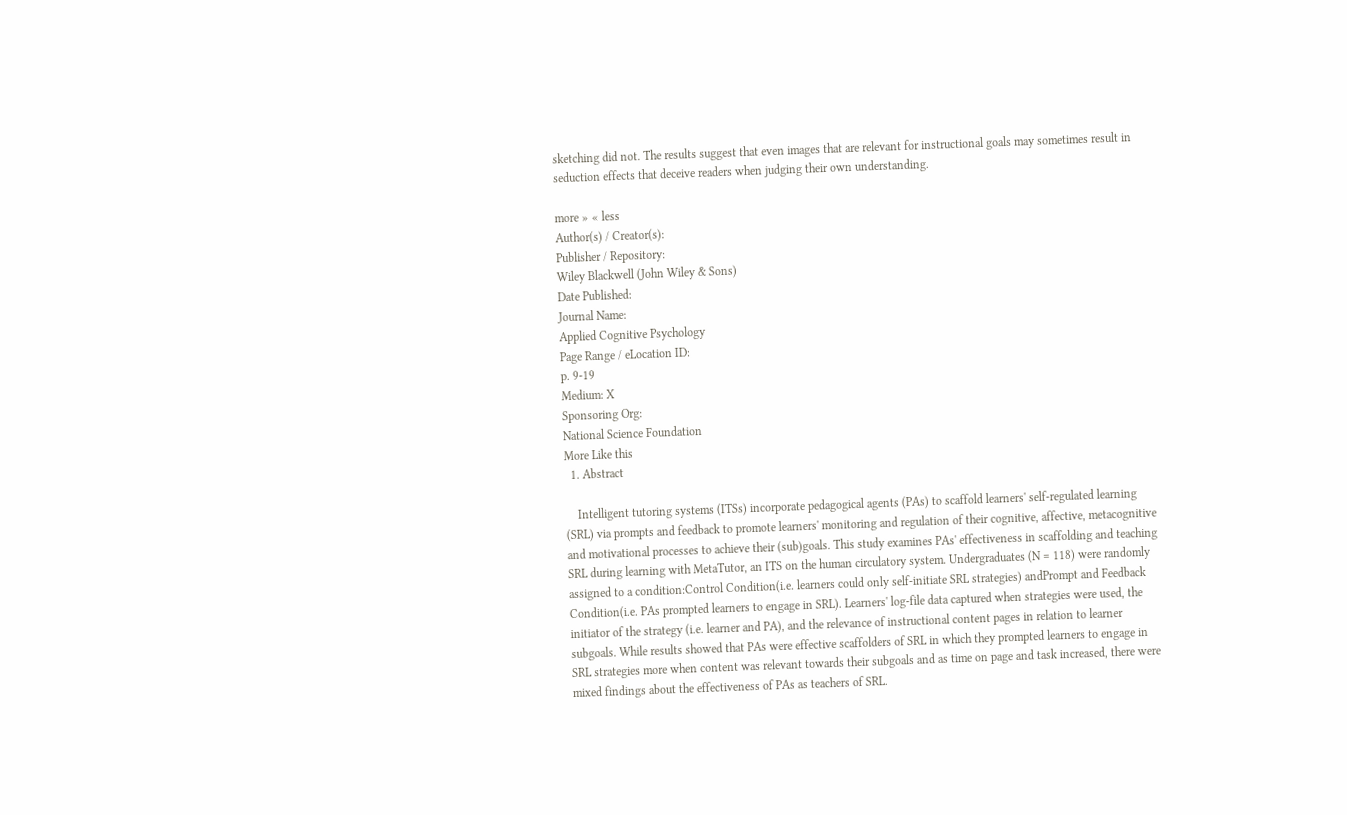sketching did not. The results suggest that even images that are relevant for instructional goals may sometimes result in seduction effects that deceive readers when judging their own understanding.

more » « less
Author(s) / Creator(s):
Publisher / Repository:
Wiley Blackwell (John Wiley & Sons)
Date Published:
Journal Name:
Applied Cognitive Psychology
Page Range / eLocation ID:
p. 9-19
Medium: X
Sponsoring Org:
National Science Foundation
More Like this
  1. Abstract

    Intelligent tutoring systems (ITSs) incorporate pedagogical agents (PAs) to scaffold learners' self‐regulated learning (SRL) via prompts and feedback to promote learners' monitoring and regulation of their cognitive, affective, metacognitive and motivational processes to achieve their (sub)goals. This study examines PAs' effectiveness in scaffolding and teaching SRL during learning with MetaTutor, an ITS on the human circulatory system. Undergraduates (N = 118) were randomly assigned to a condition:Control Condition(i.e. learners could only self‐initiate SRL strategies) andPrompt and Feedback Condition(i.e. PAs prompted learners to engage in SRL). Learners' log‐file data captured when strategies were used, the initiator of the strategy (i.e. learner and PA), and the relevance of instructional content pages in relation to learner subgoals. While results showed that PAs were effective scaffolders of SRL in which they prompted learners to engage in SRL strategies more when content was relevant towards their subgoals and as time on page and task increased, there were mixed findings about the effectiveness of PAs as teachers of SRL.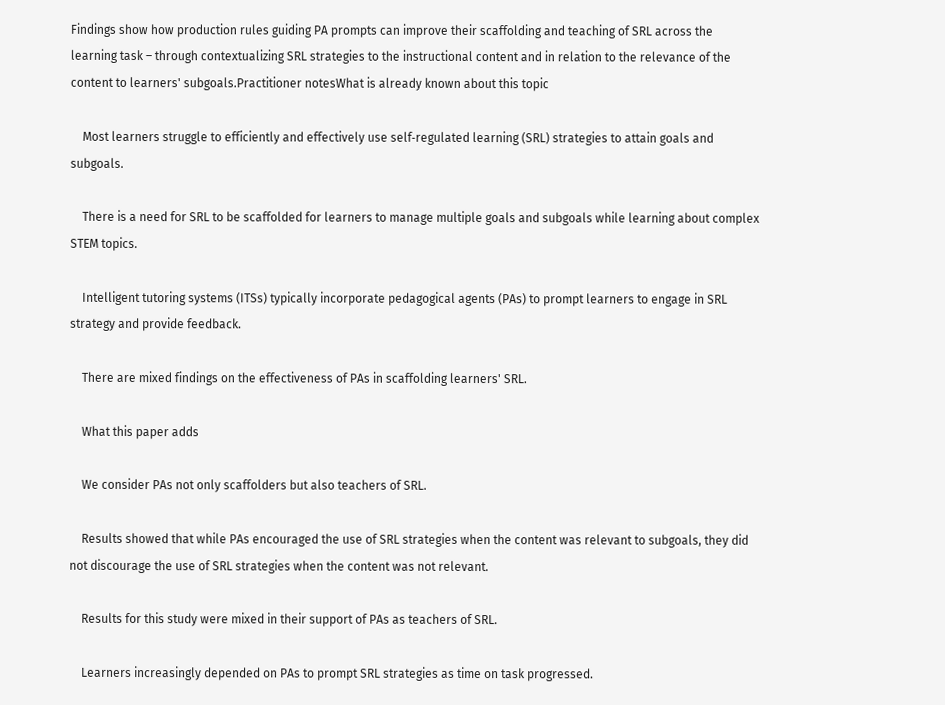Findings show how production rules guiding PA prompts can improve their scaffolding and teaching of SRL across the learning task – through contextualizing SRL strategies to the instructional content and in relation to the relevance of the content to learners' subgoals.Practitioner notesWhat is already known about this topic

    Most learners struggle to efficiently and effectively use self‐regulated learning (SRL) strategies to attain goals and subgoals.

    There is a need for SRL to be scaffolded for learners to manage multiple goals and subgoals while learning about complex STEM topics.

    Intelligent tutoring systems (ITSs) typically incorporate pedagogical agents (PAs) to prompt learners to engage in SRL strategy and provide feedback.

    There are mixed findings on the effectiveness of PAs in scaffolding learners' SRL.

    What this paper adds

    We consider PAs not only scaffolders but also teachers of SRL.

    Results showed that while PAs encouraged the use of SRL strategies when the content was relevant to subgoals, they did not discourage the use of SRL strategies when the content was not relevant.

    Results for this study were mixed in their support of PAs as teachers of SRL.

    Learners increasingly depended on PAs to prompt SRL strategies as time on task progressed.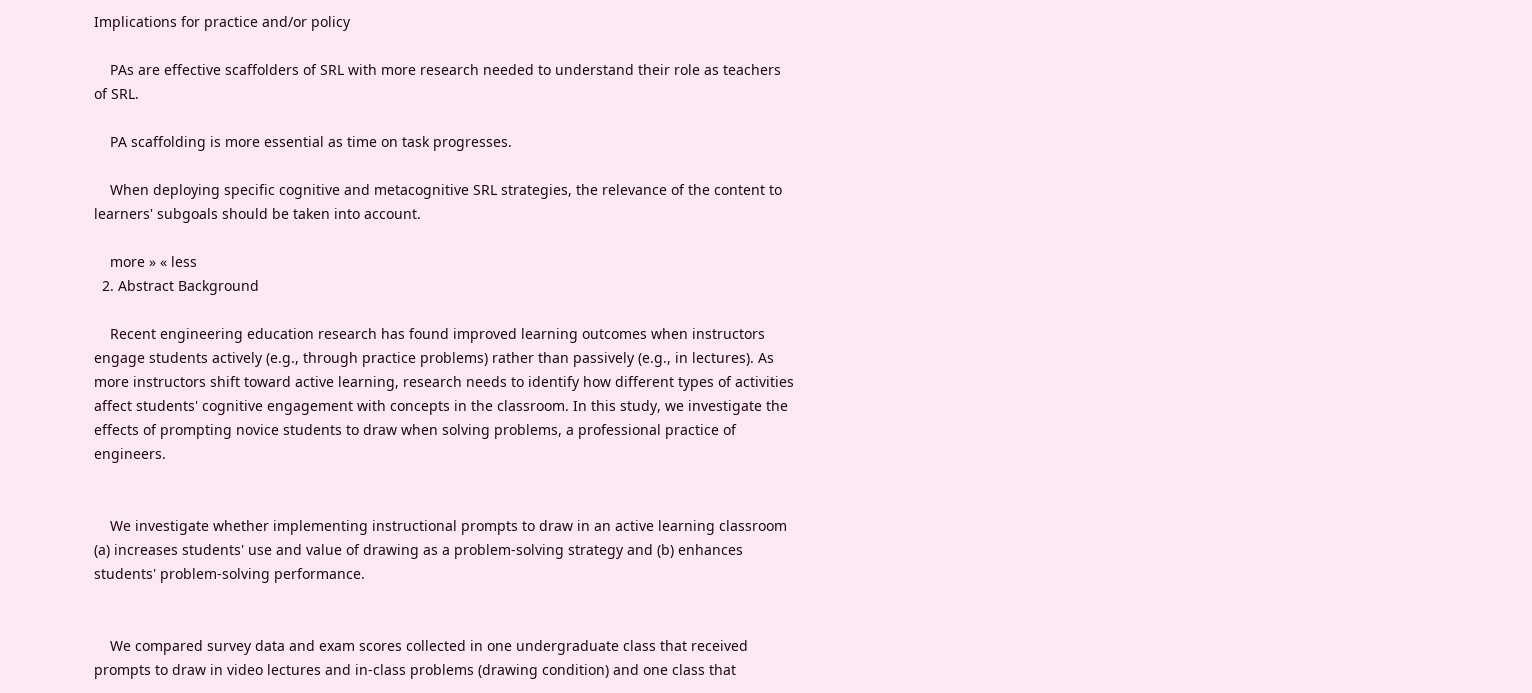Implications for practice and/or policy

    PAs are effective scaffolders of SRL with more research needed to understand their role as teachers of SRL.

    PA scaffolding is more essential as time on task progresses.

    When deploying specific cognitive and metacognitive SRL strategies, the relevance of the content to learners' subgoals should be taken into account.

    more » « less
  2. Abstract Background

    Recent engineering education research has found improved learning outcomes when instructors engage students actively (e.g., through practice problems) rather than passively (e.g., in lectures). As more instructors shift toward active learning, research needs to identify how different types of activities affect students' cognitive engagement with concepts in the classroom. In this study, we investigate the effects of prompting novice students to draw when solving problems, a professional practice of engineers.


    We investigate whether implementing instructional prompts to draw in an active learning classroom (a) increases students' use and value of drawing as a problem‐solving strategy and (b) enhances students' problem‐solving performance.


    We compared survey data and exam scores collected in one undergraduate class that received prompts to draw in video lectures and in‐class problems (drawing condition) and one class that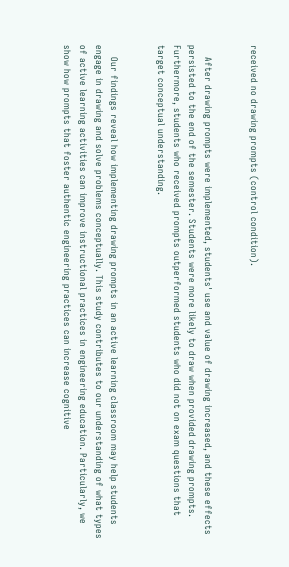received no drawing prompts (control condition).


    After drawing prompts were implemented, students' use and value of drawing increased, and these effects persisted to the end of the semester. Students were more likely to draw when provided drawing prompts. Furthermore, students who received prompts outperformed students who did not on exam questions that target conceptual understanding.


    Our findings reveal how implementing drawing prompts in an active learning classroom may help students engage in drawing and solve problems conceptually. This study contributes to our understanding of what types of active learning activities can improve instructional practices in engineering education. Particularly, we show how prompts that foster authentic engineering practices can increase cognitive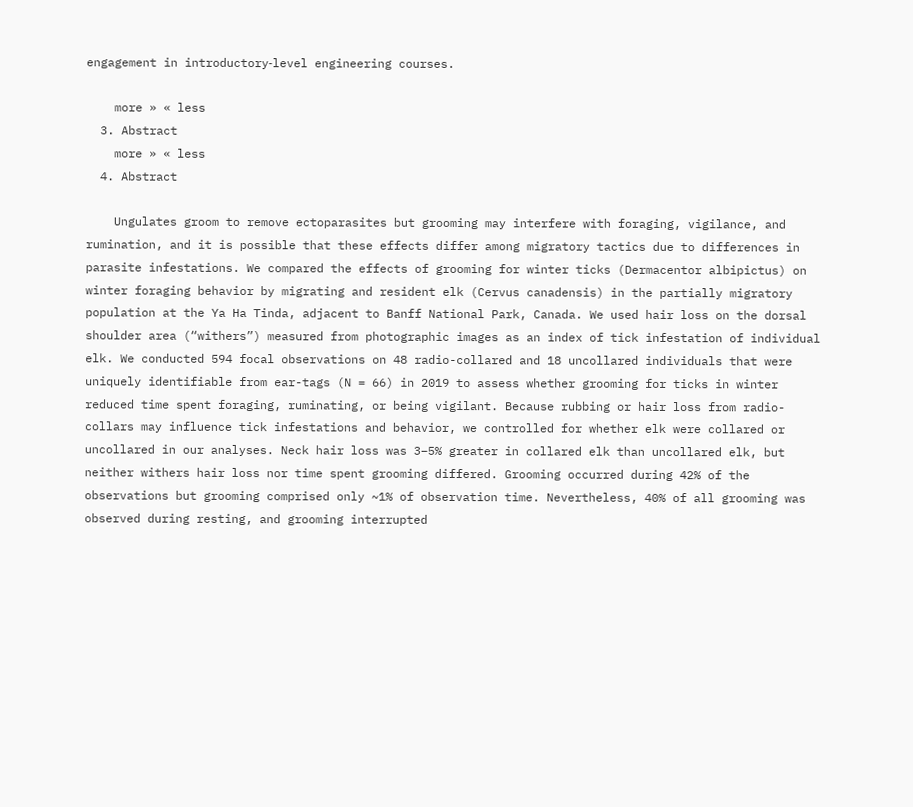engagement in introductory‐level engineering courses.

    more » « less
  3. Abstract
    more » « less
  4. Abstract

    Ungulates groom to remove ectoparasites but grooming may interfere with foraging, vigilance, and rumination, and it is possible that these effects differ among migratory tactics due to differences in parasite infestations. We compared the effects of grooming for winter ticks (Dermacentor albipictus) on winter foraging behavior by migrating and resident elk (Cervus canadensis) in the partially migratory population at the Ya Ha Tinda, adjacent to Banff National Park, Canada. We used hair loss on the dorsal shoulder area (“withers”) measured from photographic images as an index of tick infestation of individual elk. We conducted 594 focal observations on 48 radio-collared and 18 uncollared individuals that were uniquely identifiable from ear-tags (N = 66) in 2019 to assess whether grooming for ticks in winter reduced time spent foraging, ruminating, or being vigilant. Because rubbing or hair loss from radio-collars may influence tick infestations and behavior, we controlled for whether elk were collared or uncollared in our analyses. Neck hair loss was 3−5% greater in collared elk than uncollared elk, but neither withers hair loss nor time spent grooming differed. Grooming occurred during 42% of the observations but grooming comprised only ~1% of observation time. Nevertheless, 40% of all grooming was observed during resting, and grooming interrupted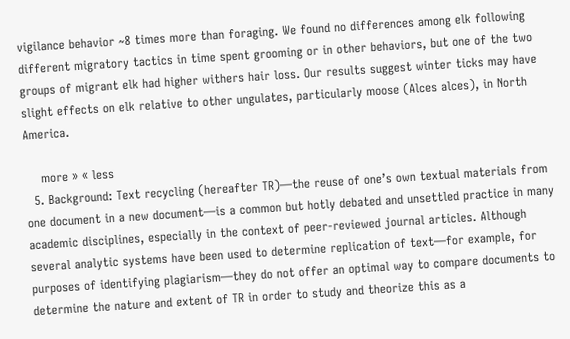vigilance behavior ~8 times more than foraging. We found no differences among elk following different migratory tactics in time spent grooming or in other behaviors, but one of the two groups of migrant elk had higher withers hair loss. Our results suggest winter ticks may have slight effects on elk relative to other ungulates, particularly moose (Alces alces), in North America.

    more » « less
  5. Background: Text recycling (hereafter TR)—the reuse of one’s own textual materials from one document in a new document—is a common but hotly debated and unsettled practice in many academic disciplines, especially in the context of peer-reviewed journal articles. Although several analytic systems have been used to determine replication of text—for example, for purposes of identifying plagiarism—they do not offer an optimal way to compare documents to determine the nature and extent of TR in order to study and theorize this as a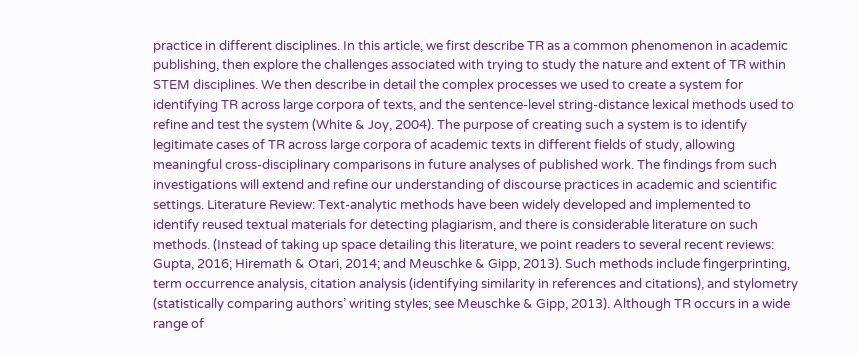practice in different disciplines. In this article, we first describe TR as a common phenomenon in academic publishing, then explore the challenges associated with trying to study the nature and extent of TR within STEM disciplines. We then describe in detail the complex processes we used to create a system for identifying TR across large corpora of texts, and the sentence-level string-distance lexical methods used to refine and test the system (White & Joy, 2004). The purpose of creating such a system is to identify legitimate cases of TR across large corpora of academic texts in different fields of study, allowing meaningful cross-disciplinary comparisons in future analyses of published work. The findings from such investigations will extend and refine our understanding of discourse practices in academic and scientific settings. Literature Review: Text-analytic methods have been widely developed and implemented to identify reused textual materials for detecting plagiarism, and there is considerable literature on such methods. (Instead of taking up space detailing this literature, we point readers to several recent reviews: Gupta, 2016; Hiremath & Otari, 2014; and Meuschke & Gipp, 2013). Such methods include fingerprinting, term occurrence analysis, citation analysis (identifying similarity in references and citations), and stylometry (statistically comparing authors’ writing styles; see Meuschke & Gipp, 2013). Although TR occurs in a wide range of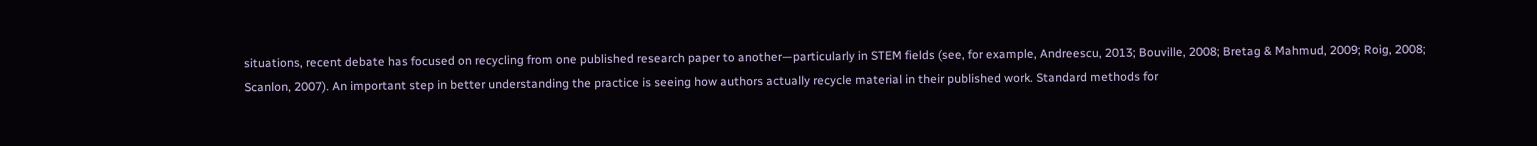situations, recent debate has focused on recycling from one published research paper to another—particularly in STEM fields (see, for example, Andreescu, 2013; Bouville, 2008; Bretag & Mahmud, 2009; Roig, 2008; Scanlon, 2007). An important step in better understanding the practice is seeing how authors actually recycle material in their published work. Standard methods for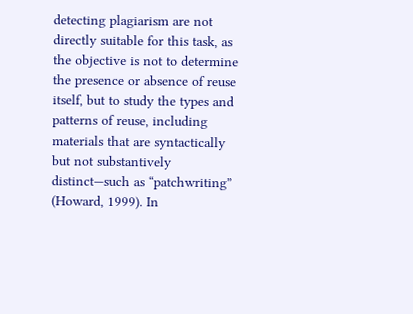detecting plagiarism are not directly suitable for this task, as the objective is not to determine the presence or absence of reuse itself, but to study the types and patterns of reuse, including materials that are syntactically but not substantively distinct—such as “patchwriting” (Howard, 1999). In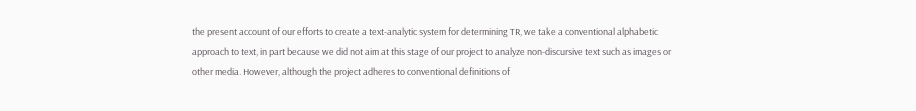the present account of our efforts to create a text-analytic system for determining TR, we take a conventional alphabetic approach to text, in part because we did not aim at this stage of our project to analyze non-discursive text such as images or other media. However, although the project adheres to conventional definitions of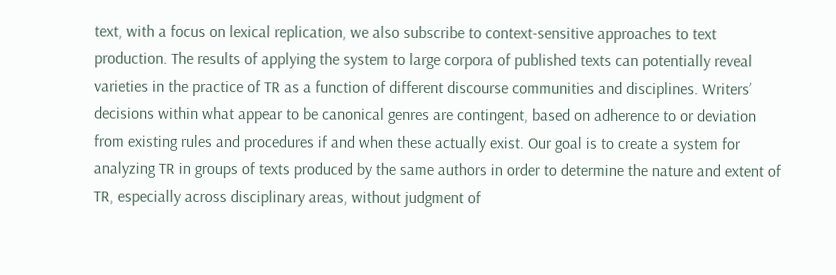text, with a focus on lexical replication, we also subscribe to context-sensitive approaches to text production. The results of applying the system to large corpora of published texts can potentially reveal varieties in the practice of TR as a function of different discourse communities and disciplines. Writers’ decisions within what appear to be canonical genres are contingent, based on adherence to or deviation from existing rules and procedures if and when these actually exist. Our goal is to create a system for analyzing TR in groups of texts produced by the same authors in order to determine the nature and extent of TR, especially across disciplinary areas, without judgment of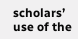scholars’ use of the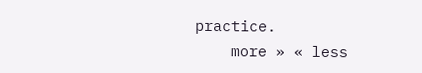practice.
    more » « less